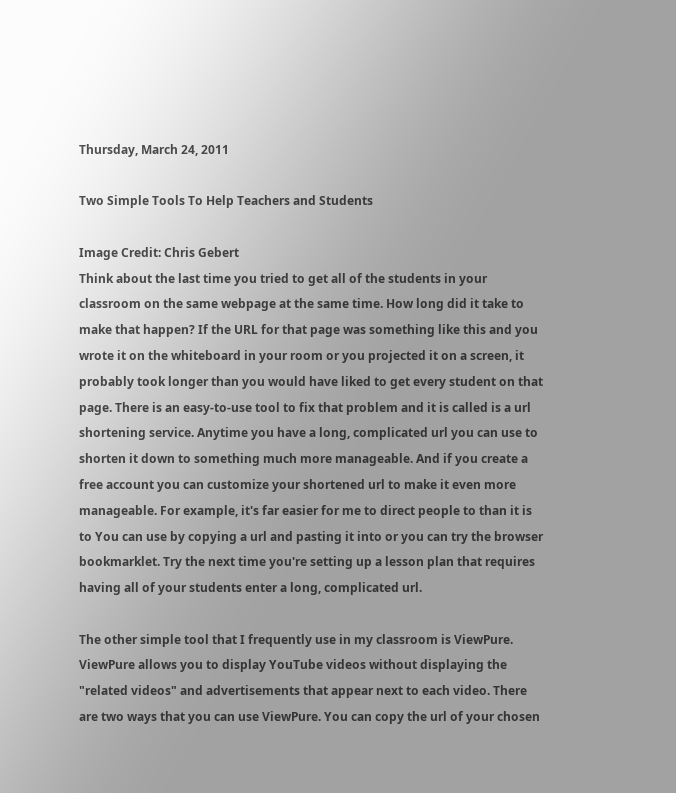Thursday, March 24, 2011

Two Simple Tools To Help Teachers and Students

Image Credit: Chris Gebert
Think about the last time you tried to get all of the students in your classroom on the same webpage at the same time. How long did it take to make that happen? If the URL for that page was something like this and you wrote it on the whiteboard in your room or you projected it on a screen, it probably took longer than you would have liked to get every student on that page. There is an easy-to-use tool to fix that problem and it is called is a url shortening service. Anytime you have a long, complicated url you can use to shorten it down to something much more manageable. And if you create a free account you can customize your shortened url to make it even more manageable. For example, it's far easier for me to direct people to than it is to You can use by copying a url and pasting it into or you can try the browser bookmarklet. Try the next time you're setting up a lesson plan that requires having all of your students enter a long, complicated url.

The other simple tool that I frequently use in my classroom is ViewPure. ViewPure allows you to display YouTube videos without displaying the "related videos" and advertisements that appear next to each video. There are two ways that you can use ViewPure. You can copy the url of your chosen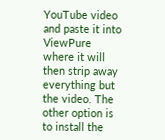YouTube video and paste it into ViewPure where it will then strip away everything but the video. The other option is to install the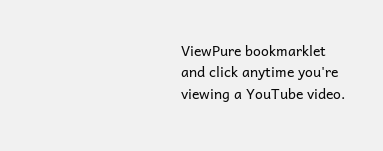ViewPure bookmarklet and click anytime you're viewing a YouTube video.